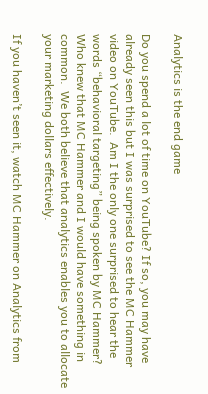Analytics is the end game

Do you spend a lot of time on YouTube? If so, you may have already seen this but I was surprised to see the MC Hammer video on YouTube.  Am I the only one surprised to hear the words “behavioral targeting” being spoken by MC Hammer?  Who knew that MC Hammer and I would have something in common.  We both believe that analytics enables you to allocate your marketing dollars effectively.

If you haven’t seen it, watch MC Hammer on Analytics from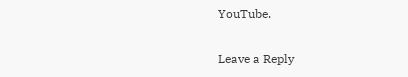YouTube.

Leave a Reply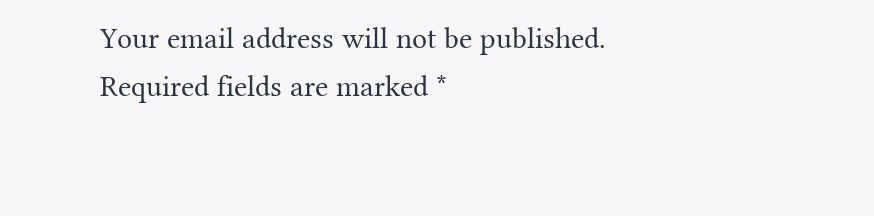Your email address will not be published. Required fields are marked *